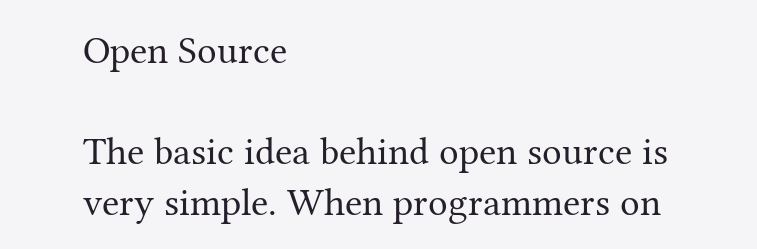Open Source

The basic idea behind open source is very simple. When programmers on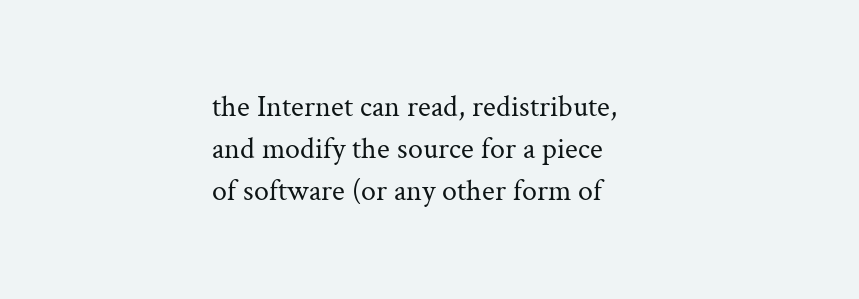the Internet can read, redistribute, and modify the source for a piece of software (or any other form of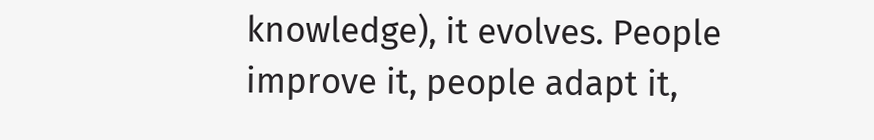knowledge), it evolves. People improve it, people adapt it,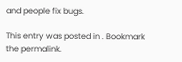and people fix bugs.

This entry was posted in . Bookmark the permalink.